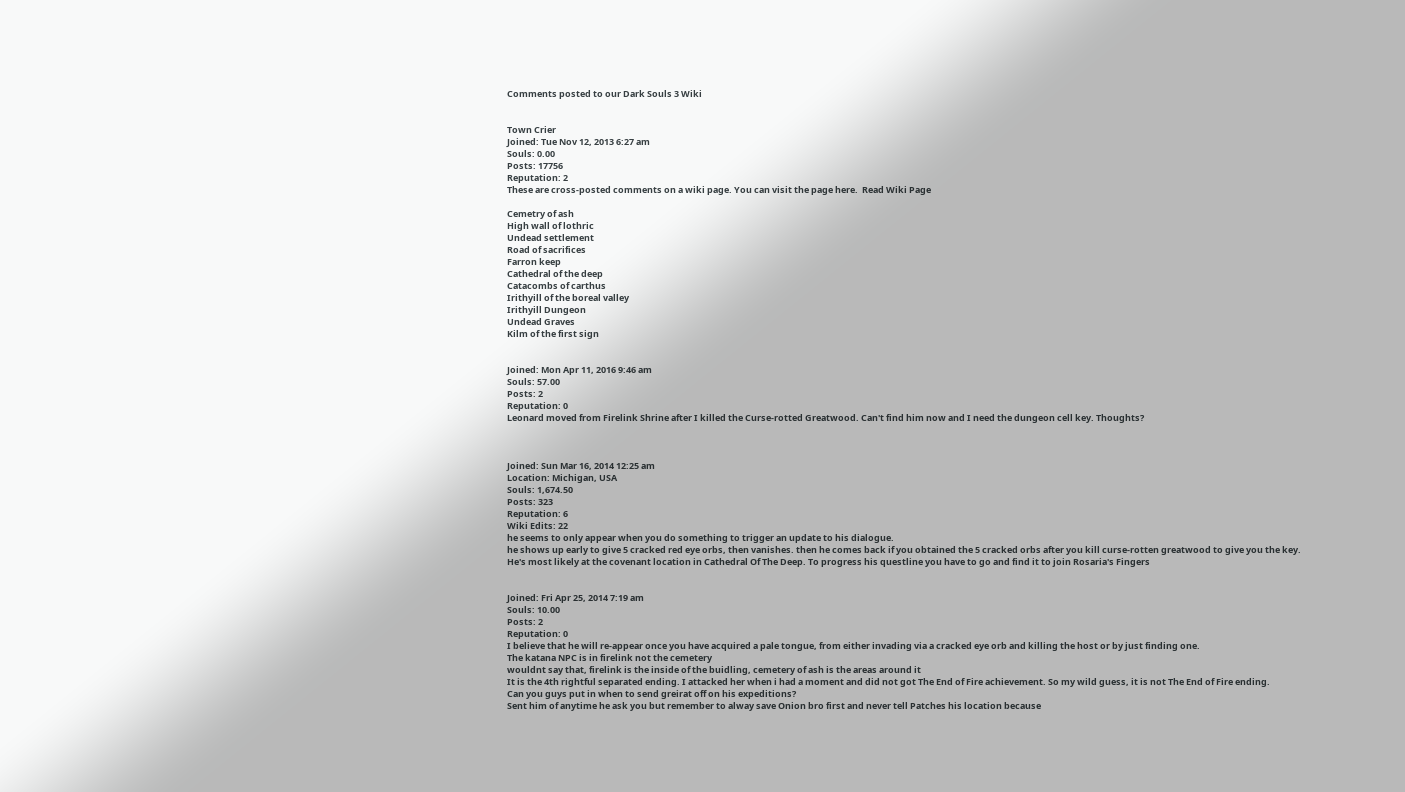Comments posted to our Dark Souls 3 Wiki


Town Crier
Joined: Tue Nov 12, 2013 6:27 am
Souls: 0.00
Posts: 17756
Reputation: 2
These are cross-posted comments on a wiki page. You can visit the page here.  Read Wiki Page

Cemetry of ash
High wall of lothric
Undead settlement
Road of sacrifices
Farron keep
Cathedral of the deep
Catacombs of carthus
Irithyill of the boreal valley
Irithyill Dungeon
Undead Graves
Kilm of the first sign


Joined: Mon Apr 11, 2016 9:46 am
Souls: 57.00
Posts: 2
Reputation: 0
Leonard moved from Firelink Shrine after I killed the Curse-rotted Greatwood. Can't find him now and I need the dungeon cell key. Thoughts?



Joined: Sun Mar 16, 2014 12:25 am
Location: Michigan, USA
Souls: 1,674.50
Posts: 323
Reputation: 6
Wiki Edits: 22
he seems to only appear when you do something to trigger an update to his dialogue.
he shows up early to give 5 cracked red eye orbs, then vanishes. then he comes back if you obtained the 5 cracked orbs after you kill curse-rotten greatwood to give you the key.
He's most likely at the covenant location in Cathedral Of The Deep. To progress his questline you have to go and find it to join Rosaria's Fingers


Joined: Fri Apr 25, 2014 7:19 am
Souls: 10.00
Posts: 2
Reputation: 0
I believe that he will re-appear once you have acquired a pale tongue, from either invading via a cracked eye orb and killing the host or by just finding one.
The katana NPC is in firelink not the cemetery
wouldnt say that, firelink is the inside of the buidling, cemetery of ash is the areas around it
It is the 4th rightful separated ending. I attacked her when i had a moment and did not got The End of Fire achievement. So my wild guess, it is not The End of Fire ending.
Can you guys put in when to send greirat off on his expeditions?
Sent him of anytime he ask you but remember to alway save Onion bro first and never tell Patches his location because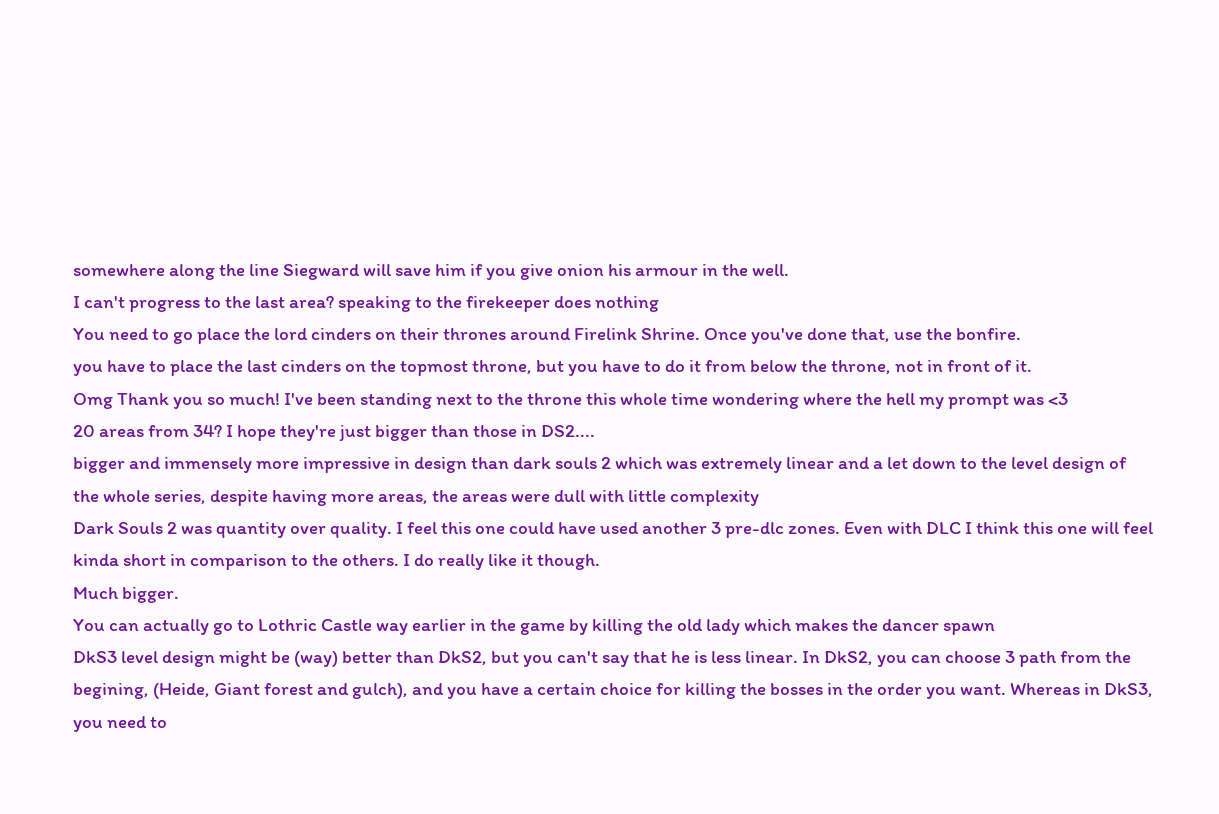somewhere along the line Siegward will save him if you give onion his armour in the well.
I can't progress to the last area? speaking to the firekeeper does nothing
You need to go place the lord cinders on their thrones around Firelink Shrine. Once you've done that, use the bonfire.
you have to place the last cinders on the topmost throne, but you have to do it from below the throne, not in front of it.
Omg Thank you so much! I've been standing next to the throne this whole time wondering where the hell my prompt was <3
20 areas from 34? I hope they're just bigger than those in DS2....
bigger and immensely more impressive in design than dark souls 2 which was extremely linear and a let down to the level design of the whole series, despite having more areas, the areas were dull with little complexity
Dark Souls 2 was quantity over quality. I feel this one could have used another 3 pre-dlc zones. Even with DLC I think this one will feel kinda short in comparison to the others. I do really like it though.
Much bigger.
You can actually go to Lothric Castle way earlier in the game by killing the old lady which makes the dancer spawn
DkS3 level design might be (way) better than DkS2, but you can't say that he is less linear. In DkS2, you can choose 3 path from the begining, (Heide, Giant forest and gulch), and you have a certain choice for killing the bosses in the order you want. Whereas in DkS3, you need to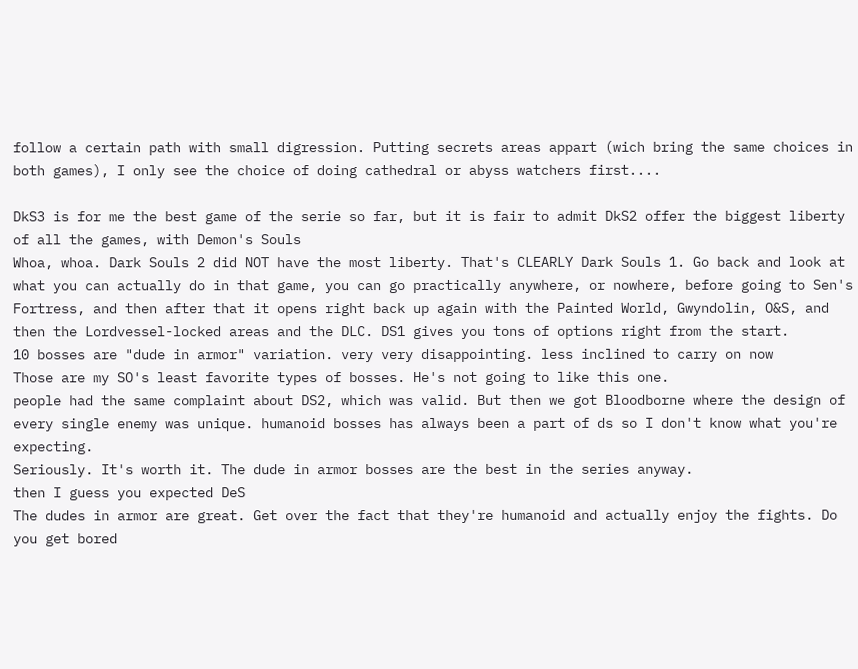follow a certain path with small digression. Putting secrets areas appart (wich bring the same choices in both games), I only see the choice of doing cathedral or abyss watchers first....

DkS3 is for me the best game of the serie so far, but it is fair to admit DkS2 offer the biggest liberty of all the games, with Demon's Souls
Whoa, whoa. Dark Souls 2 did NOT have the most liberty. That's CLEARLY Dark Souls 1. Go back and look at what you can actually do in that game, you can go practically anywhere, or nowhere, before going to Sen's Fortress, and then after that it opens right back up again with the Painted World, Gwyndolin, O&S, and then the Lordvessel-locked areas and the DLC. DS1 gives you tons of options right from the start.
10 bosses are "dude in armor" variation. very very disappointing. less inclined to carry on now
Those are my SO's least favorite types of bosses. He's not going to like this one.
people had the same complaint about DS2, which was valid. But then we got Bloodborne where the design of every single enemy was unique. humanoid bosses has always been a part of ds so I don't know what you're expecting.
Seriously. It's worth it. The dude in armor bosses are the best in the series anyway.
then I guess you expected DeS
The dudes in armor are great. Get over the fact that they're humanoid and actually enjoy the fights. Do you get bored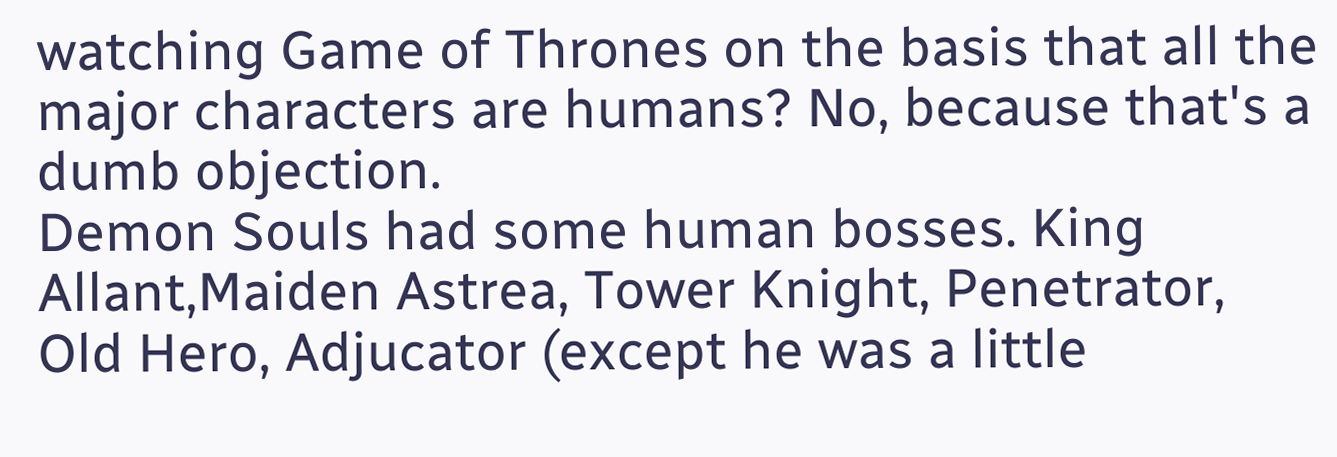watching Game of Thrones on the basis that all the major characters are humans? No, because that's a dumb objection.
Demon Souls had some human bosses. King Allant,Maiden Astrea, Tower Knight, Penetrator, Old Hero, Adjucator (except he was a little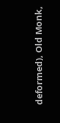deformed), Old Monk,